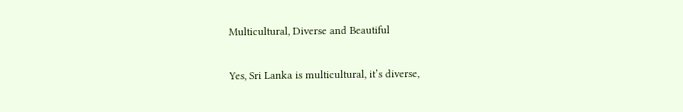Multicultural, Diverse and Beautiful

Yes, Sri Lanka is multicultural, it’s diverse,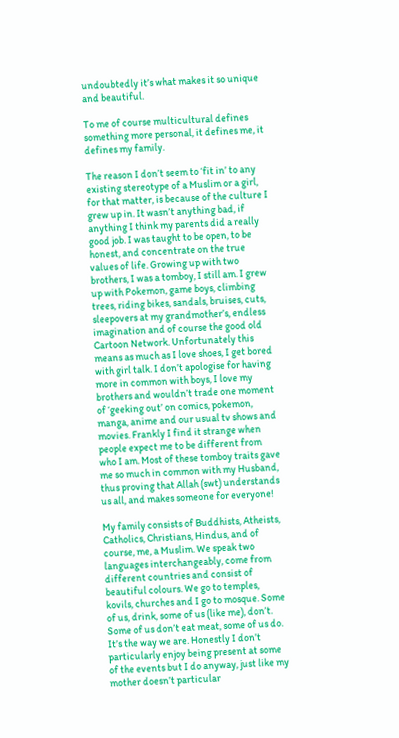undoubtedly it’s what makes it so unique and beautiful.

To me of course multicultural defines something more personal, it defines me, it defines my family.

The reason I don’t seem to ‘fit in’ to any existing stereotype of a Muslim or a girl, for that matter, is because of the culture I grew up in. It wasn’t anything bad, if anything I think my parents did a really good job. I was taught to be open, to be honest, and concentrate on the true values of life. Growing up with two brothers, I was a tomboy, I still am. I grew up with Pokemon, game boys, climbing trees, riding bikes, sandals, bruises, cuts, sleepovers at my grandmother’s, endless imagination and of course the good old Cartoon Network. Unfortunately this means as much as I love shoes, I get bored with girl talk. I don’t apologise for having more in common with boys, I love my brothers and wouldn’t trade one moment of ‘geeking out’ on comics, pokemon, manga, anime and our usual tv shows and movies. Frankly I find it strange when people expect me to be different from who I am. Most of these tomboy traits gave me so much in common with my Husband, thus proving that Allah (swt) understands us all, and makes someone for everyone!

My family consists of Buddhists, Atheists, Catholics, Christians, Hindus, and of course, me, a Muslim. We speak two languages interchangeably, come from different countries and consist of beautiful colours. We go to temples, kovils, churches and I go to mosque. Some of us, drink, some of us (like me), don’t. Some of us don’t eat meat, some of us do. It’s the way we are. Honestly I don’t particularly enjoy being present at some of the events but I do anyway, just like my mother doesn’t particular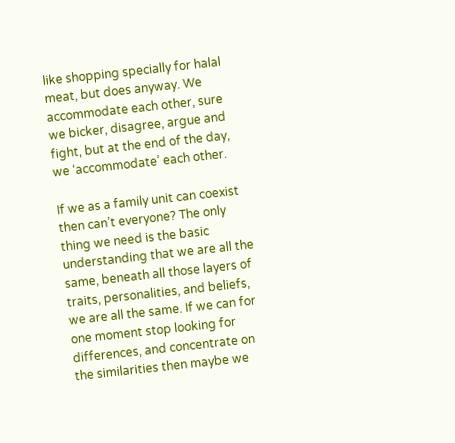like shopping specially for halal meat, but does anyway. We accommodate each other, sure we bicker, disagree, argue and fight, but at the end of the day, we ‘accommodate’ each other.

If we as a family unit can coexist then can’t everyone? The only thing we need is the basic understanding that we are all the same, beneath all those layers of traits, personalities, and beliefs, we are all the same. If we can for one moment stop looking for differences, and concentrate on the similarities then maybe we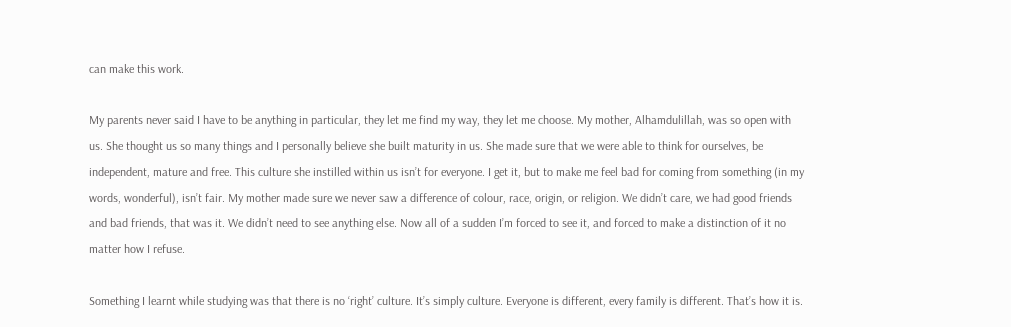can make this work.

My parents never said I have to be anything in particular, they let me find my way, they let me choose. My mother, Alhamdulillah, was so open with us. She thought us so many things and I personally believe she built maturity in us. She made sure that we were able to think for ourselves, be independent, mature and free. This culture she instilled within us isn’t for everyone. I get it, but to make me feel bad for coming from something (in my words, wonderful), isn’t fair. My mother made sure we never saw a difference of colour, race, origin, or religion. We didn’t care, we had good friends and bad friends, that was it. We didn’t need to see anything else. Now all of a sudden I’m forced to see it, and forced to make a distinction of it no matter how I refuse.

Something I learnt while studying was that there is no ‘right’ culture. It’s simply culture. Everyone is different, every family is different. That’s how it is.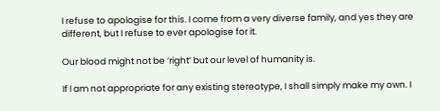I refuse to apologise for this. I come from a very diverse family, and yes they are different, but I refuse to ever apologise for it.

Our blood might not be ‘right’ but our level of humanity is.

If I am not appropriate for any existing stereotype, I shall simply make my own. I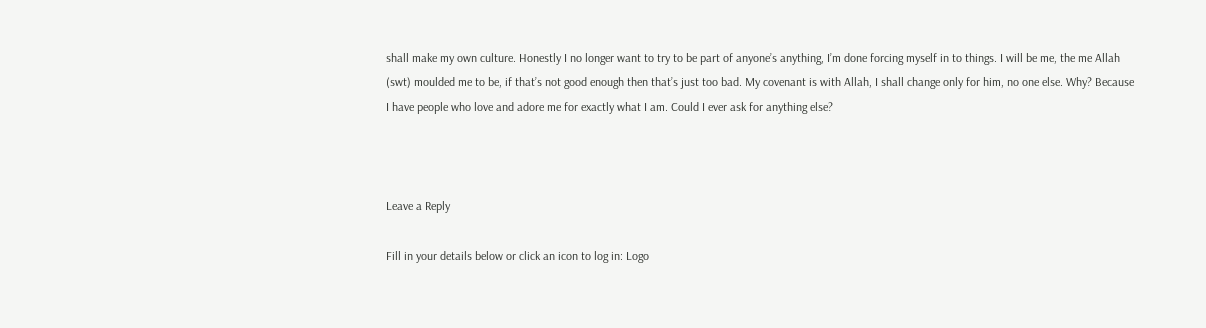shall make my own culture. Honestly I no longer want to try to be part of anyone’s anything, I’m done forcing myself in to things. I will be me, the me Allah (swt) moulded me to be, if that’s not good enough then that’s just too bad. My covenant is with Allah, I shall change only for him, no one else. Why? Because I have people who love and adore me for exactly what I am. Could I ever ask for anything else?



Leave a Reply

Fill in your details below or click an icon to log in: Logo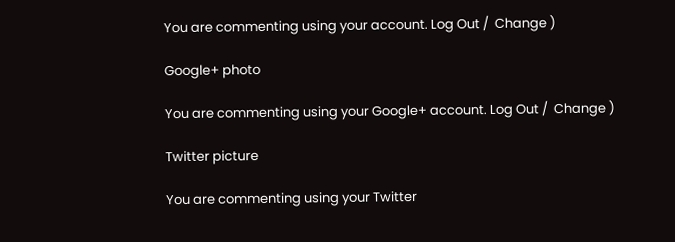You are commenting using your account. Log Out /  Change )

Google+ photo

You are commenting using your Google+ account. Log Out /  Change )

Twitter picture

You are commenting using your Twitter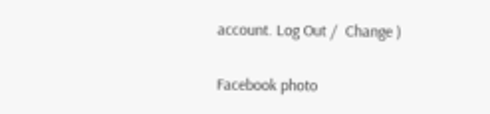account. Log Out /  Change )

Facebook photo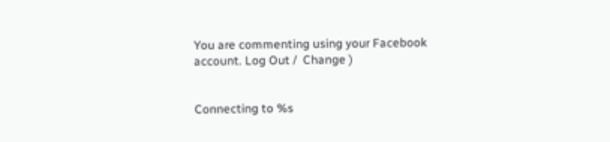You are commenting using your Facebook account. Log Out /  Change )


Connecting to %s